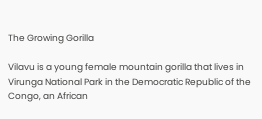The Growing Gorilla

Vilavu is a young female mountain gorilla that lives in Virunga National Park in the Democratic Republic of the Congo, an African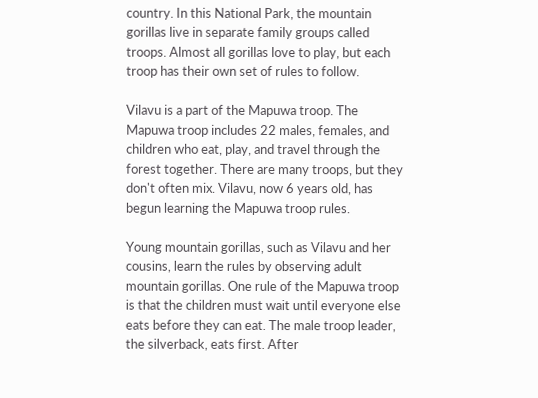country. In this National Park, the mountain gorillas live in separate family groups called troops. Almost all gorillas love to play, but each troop has their own set of rules to follow.

Vilavu is a part of the Mapuwa troop. The Mapuwa troop includes 22 males, females, and children who eat, play, and travel through the forest together. There are many troops, but they don't often mix. Vilavu, now 6 years old, has begun learning the Mapuwa troop rules.

Young mountain gorillas, such as Vilavu and her cousins, learn the rules by observing adult mountain gorillas. One rule of the Mapuwa troop is that the children must wait until everyone else eats before they can eat. The male troop leader, the silverback, eats first. After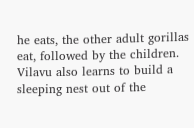he eats, the other adult gorillas eat, followed by the children. Vilavu also learns to build a sleeping nest out of the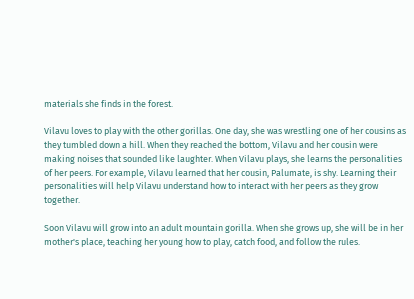materials she finds in the forest.

Vilavu loves to play with the other gorillas. One day, she was wrestling one of her cousins as they tumbled down a hill. When they reached the bottom, Vilavu and her cousin were making noises that sounded like laughter. When Vilavu plays, she learns the personalities of her peers. For example, Vilavu learned that her cousin, Palumate, is shy. Learning their personalities will help Vilavu understand how to interact with her peers as they grow together.

Soon Vilavu will grow into an adult mountain gorilla. When she grows up, she will be in her mother's place, teaching her young how to play, catch food, and follow the rules.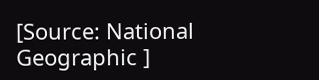[Source: National Geographic ]